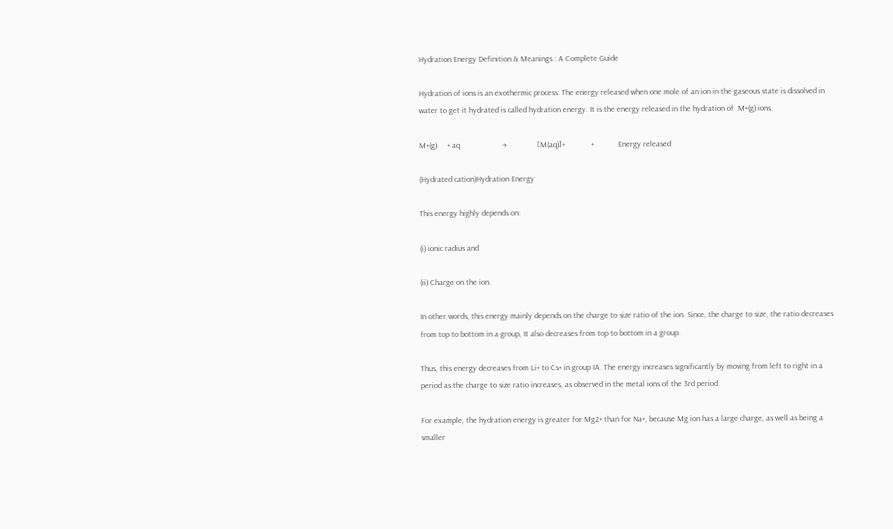Hydration Energy Definition & Meanings : A Complete Guide

Hydration of ions is an exothermic process. The energy released when one mole of an ion in the gaseous state is dissolved in water to get it hydrated is called hydration energy. It is the energy released in the hydration of  M+(g) ions.

M+(g)     + aq                     →               [M(aq)]+             +            Energy released

(Hydrated cation)Hydration Energy

This energy highly depends on:

(i) ionic radius and

(ii) Charge on the ion.

In other words, this energy mainly depends on the charge to size ratio of the ion. Since, the charge to size, the ratio decreases from top to bottom in a group, It also decreases from top to bottom in a group.

Thus, this energy decreases from Li+ to Cs+ in group IA. The energy increases significantly by moving from left to right in a period as the charge to size ratio increases, as observed in the metal ions of the 3rd period.

For example, the hydration energy is greater for Mg2+ than for Na+, because Mg ion has a large charge, as well as being a smaller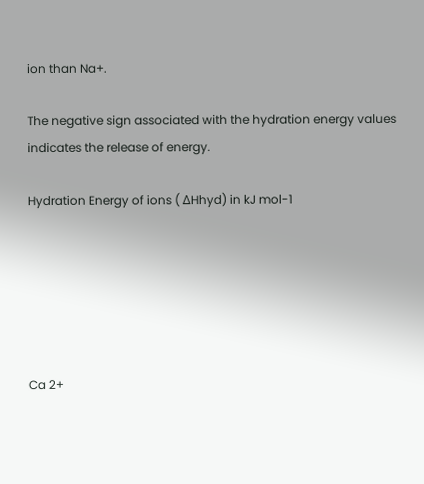ion than Na+.

The negative sign associated with the hydration energy values indicates the release of energy.

Hydration Energy of ions ( ΔHhyd) in kJ mol-1






Ca 2+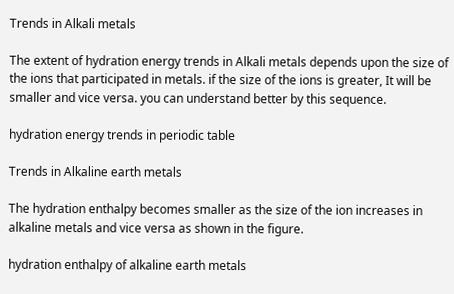Trends in Alkali metals

The extent of hydration energy trends in Alkali metals depends upon the size of the ions that participated in metals. if the size of the ions is greater, It will be smaller and vice versa. you can understand better by this sequence.

hydration energy trends in periodic table

Trends in Alkaline earth metals

The hydration enthalpy becomes smaller as the size of the ion increases in alkaline metals and vice versa as shown in the figure.

hydration enthalpy of alkaline earth metals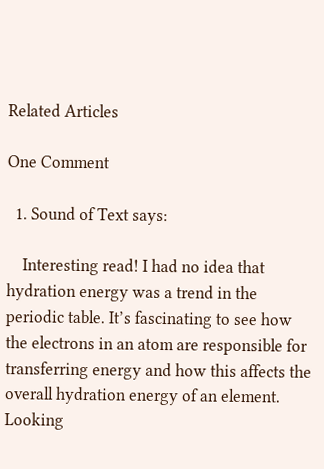Related Articles

One Comment

  1. Sound of Text says:

    Interesting read! I had no idea that hydration energy was a trend in the periodic table. It’s fascinating to see how the electrons in an atom are responsible for transferring energy and how this affects the overall hydration energy of an element. Looking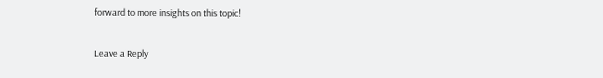forward to more insights on this topic!

Leave a Reply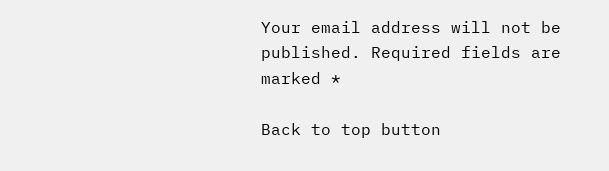Your email address will not be published. Required fields are marked *

Back to top button